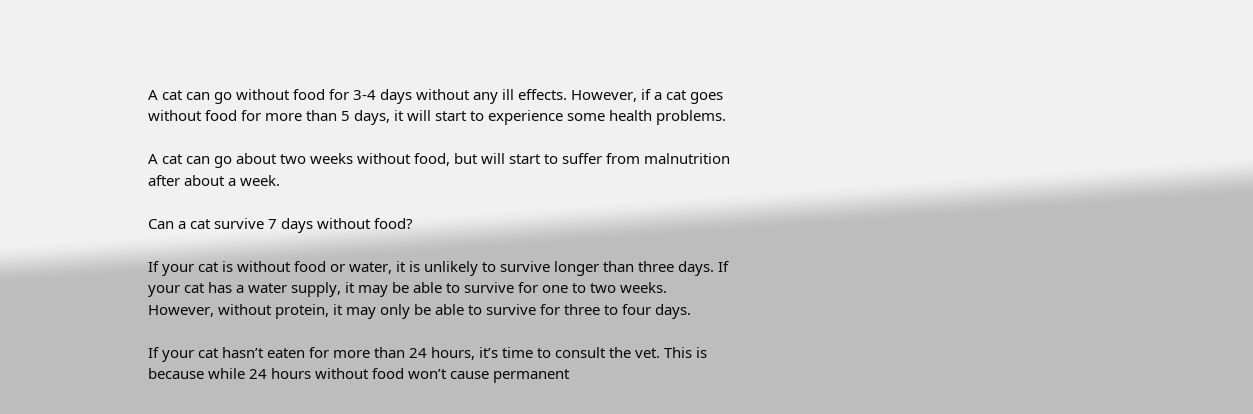A cat can go without food for 3-4 days without any ill effects. However, if a cat goes without food for more than 5 days, it will start to experience some health problems.

A cat can go about two weeks without food, but will start to suffer from malnutrition after about a week.

Can a cat survive 7 days without food?

If your cat is without food or water, it is unlikely to survive longer than three days. If your cat has a water supply, it may be able to survive for one to two weeks. However, without protein, it may only be able to survive for three to four days.

If your cat hasn’t eaten for more than 24 hours, it’s time to consult the vet. This is because while 24 hours without food won’t cause permanent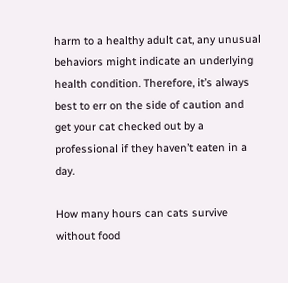harm to a healthy adult cat, any unusual behaviors might indicate an underlying health condition. Therefore, it’s always best to err on the side of caution and get your cat checked out by a professional if they haven’t eaten in a day.

How many hours can cats survive without food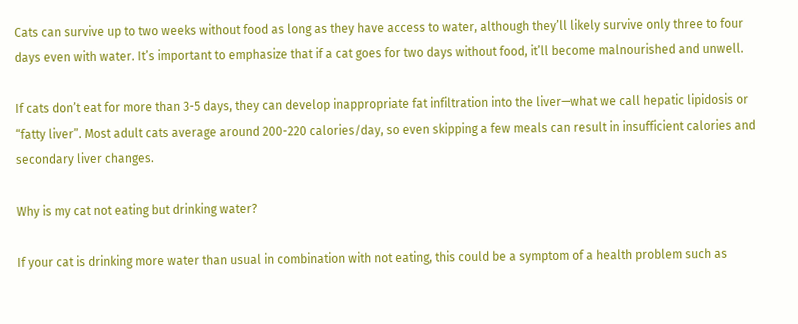Cats can survive up to two weeks without food as long as they have access to water, although they’ll likely survive only three to four days even with water. It’s important to emphasize that if a cat goes for two days without food, it’ll become malnourished and unwell.

If cats don’t eat for more than 3-5 days, they can develop inappropriate fat infiltration into the liver—what we call hepatic lipidosis or “fatty liver”. Most adult cats average around 200-220 calories/day, so even skipping a few meals can result in insufficient calories and secondary liver changes.

Why is my cat not eating but drinking water?

If your cat is drinking more water than usual in combination with not eating, this could be a symptom of a health problem such as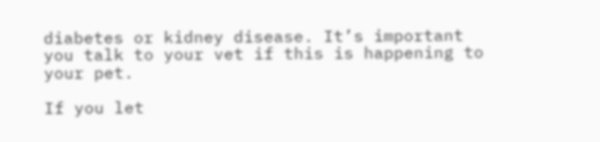diabetes or kidney disease. It’s important you talk to your vet if this is happening to your pet.

If you let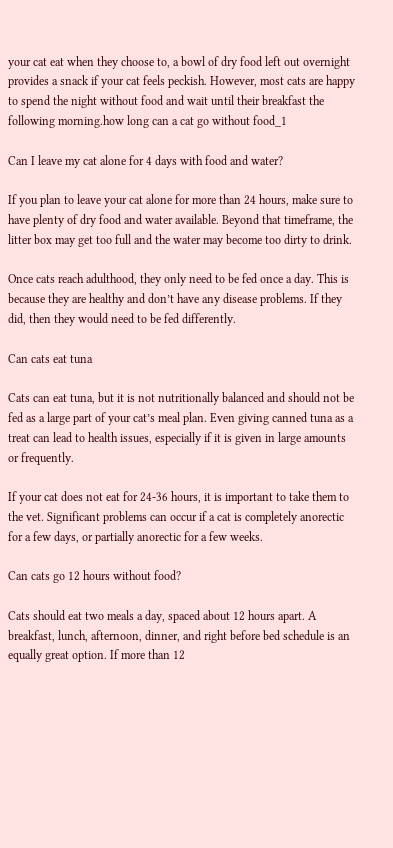your cat eat when they choose to, a bowl of dry food left out overnight provides a snack if your cat feels peckish. However, most cats are happy to spend the night without food and wait until their breakfast the following morning.how long can a cat go without food_1

Can I leave my cat alone for 4 days with food and water?

If you plan to leave your cat alone for more than 24 hours, make sure to have plenty of dry food and water available. Beyond that timeframe, the litter box may get too full and the water may become too dirty to drink.

Once cats reach adulthood, they only need to be fed once a day. This is because they are healthy and don’t have any disease problems. If they did, then they would need to be fed differently.

Can cats eat tuna

Cats can eat tuna, but it is not nutritionally balanced and should not be fed as a large part of your cat’s meal plan. Even giving canned tuna as a treat can lead to health issues, especially if it is given in large amounts or frequently.

If your cat does not eat for 24-36 hours, it is important to take them to the vet. Significant problems can occur if a cat is completely anorectic for a few days, or partially anorectic for a few weeks.

Can cats go 12 hours without food?

Cats should eat two meals a day, spaced about 12 hours apart. A breakfast, lunch, afternoon, dinner, and right before bed schedule is an equally great option. If more than 12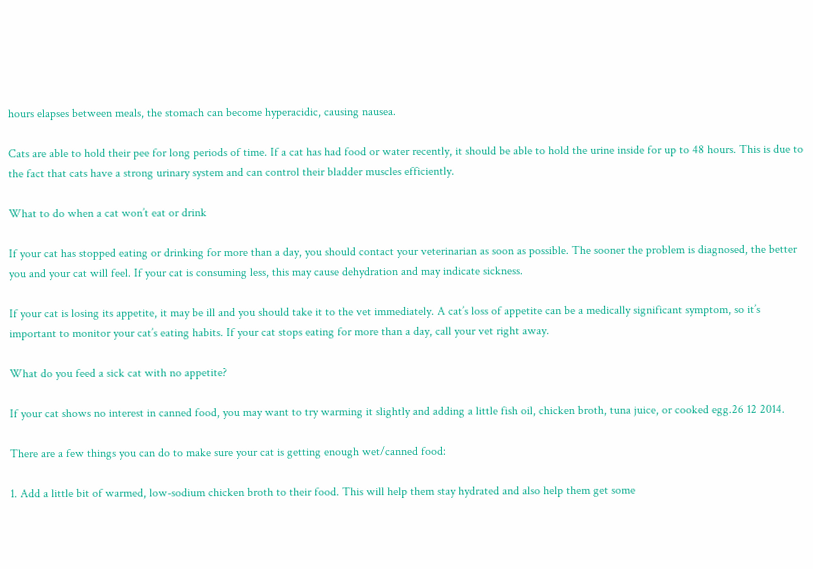hours elapses between meals, the stomach can become hyperacidic, causing nausea.

Cats are able to hold their pee for long periods of time. If a cat has had food or water recently, it should be able to hold the urine inside for up to 48 hours. This is due to the fact that cats have a strong urinary system and can control their bladder muscles efficiently.

What to do when a cat won’t eat or drink

If your cat has stopped eating or drinking for more than a day, you should contact your veterinarian as soon as possible. The sooner the problem is diagnosed, the better you and your cat will feel. If your cat is consuming less, this may cause dehydration and may indicate sickness.

If your cat is losing its appetite, it may be ill and you should take it to the vet immediately. A cat’s loss of appetite can be a medically significant symptom, so it’s important to monitor your cat’s eating habits. If your cat stops eating for more than a day, call your vet right away.

What do you feed a sick cat with no appetite?

If your cat shows no interest in canned food, you may want to try warming it slightly and adding a little fish oil, chicken broth, tuna juice, or cooked egg.26 12 2014.

There are a few things you can do to make sure your cat is getting enough wet/canned food:

1. Add a little bit of warmed, low-sodium chicken broth to their food. This will help them stay hydrated and also help them get some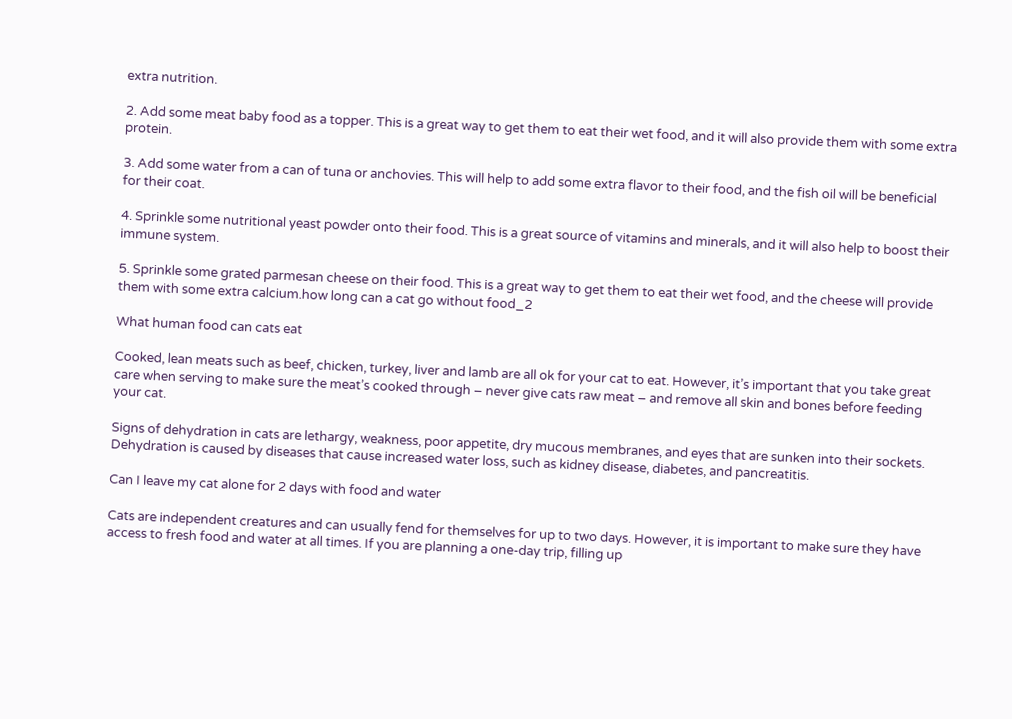extra nutrition.

2. Add some meat baby food as a topper. This is a great way to get them to eat their wet food, and it will also provide them with some extra protein.

3. Add some water from a can of tuna or anchovies. This will help to add some extra flavor to their food, and the fish oil will be beneficial for their coat.

4. Sprinkle some nutritional yeast powder onto their food. This is a great source of vitamins and minerals, and it will also help to boost their immune system.

5. Sprinkle some grated parmesan cheese on their food. This is a great way to get them to eat their wet food, and the cheese will provide them with some extra calcium.how long can a cat go without food_2

What human food can cats eat

Cooked, lean meats such as beef, chicken, turkey, liver and lamb are all ok for your cat to eat. However, it’s important that you take great care when serving to make sure the meat’s cooked through – never give cats raw meat – and remove all skin and bones before feeding your cat.

Signs of dehydration in cats are lethargy, weakness, poor appetite, dry mucous membranes, and eyes that are sunken into their sockets. Dehydration is caused by diseases that cause increased water loss, such as kidney disease, diabetes, and pancreatitis.

Can I leave my cat alone for 2 days with food and water

Cats are independent creatures and can usually fend for themselves for up to two days. However, it is important to make sure they have access to fresh food and water at all times. If you are planning a one-day trip, filling up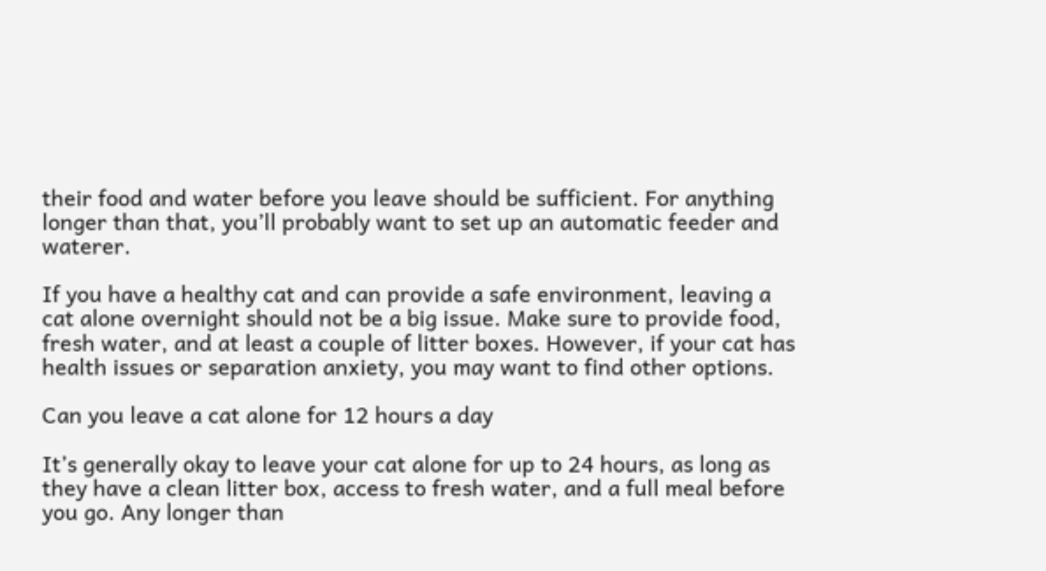their food and water before you leave should be sufficient. For anything longer than that, you’ll probably want to set up an automatic feeder and waterer.

If you have a healthy cat and can provide a safe environment, leaving a cat alone overnight should not be a big issue. Make sure to provide food, fresh water, and at least a couple of litter boxes. However, if your cat has health issues or separation anxiety, you may want to find other options.

Can you leave a cat alone for 12 hours a day

It’s generally okay to leave your cat alone for up to 24 hours, as long as they have a clean litter box, access to fresh water, and a full meal before you go. Any longer than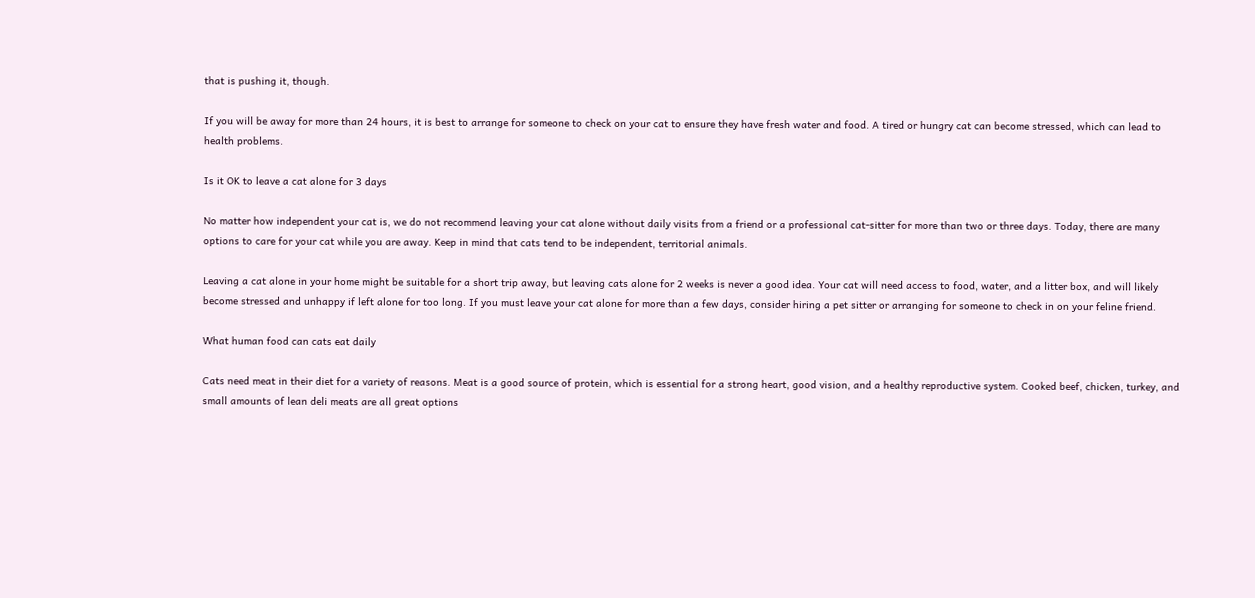that is pushing it, though.

If you will be away for more than 24 hours, it is best to arrange for someone to check on your cat to ensure they have fresh water and food. A tired or hungry cat can become stressed, which can lead to health problems.

Is it OK to leave a cat alone for 3 days

No matter how independent your cat is, we do not recommend leaving your cat alone without daily visits from a friend or a professional cat-sitter for more than two or three days. Today, there are many options to care for your cat while you are away. Keep in mind that cats tend to be independent, territorial animals.

Leaving a cat alone in your home might be suitable for a short trip away, but leaving cats alone for 2 weeks is never a good idea. Your cat will need access to food, water, and a litter box, and will likely become stressed and unhappy if left alone for too long. If you must leave your cat alone for more than a few days, consider hiring a pet sitter or arranging for someone to check in on your feline friend.

What human food can cats eat daily

Cats need meat in their diet for a variety of reasons. Meat is a good source of protein, which is essential for a strong heart, good vision, and a healthy reproductive system. Cooked beef, chicken, turkey, and small amounts of lean deli meats are all great options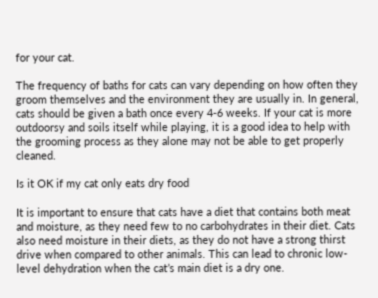for your cat.

The frequency of baths for cats can vary depending on how often they groom themselves and the environment they are usually in. In general, cats should be given a bath once every 4-6 weeks. If your cat is more outdoorsy and soils itself while playing, it is a good idea to help with the grooming process as they alone may not be able to get properly cleaned.

Is it OK if my cat only eats dry food

It is important to ensure that cats have a diet that contains both meat and moisture, as they need few to no carbohydrates in their diet. Cats also need moisture in their diets, as they do not have a strong thirst drive when compared to other animals. This can lead to chronic low-level dehydration when the cat’s main diet is a dry one.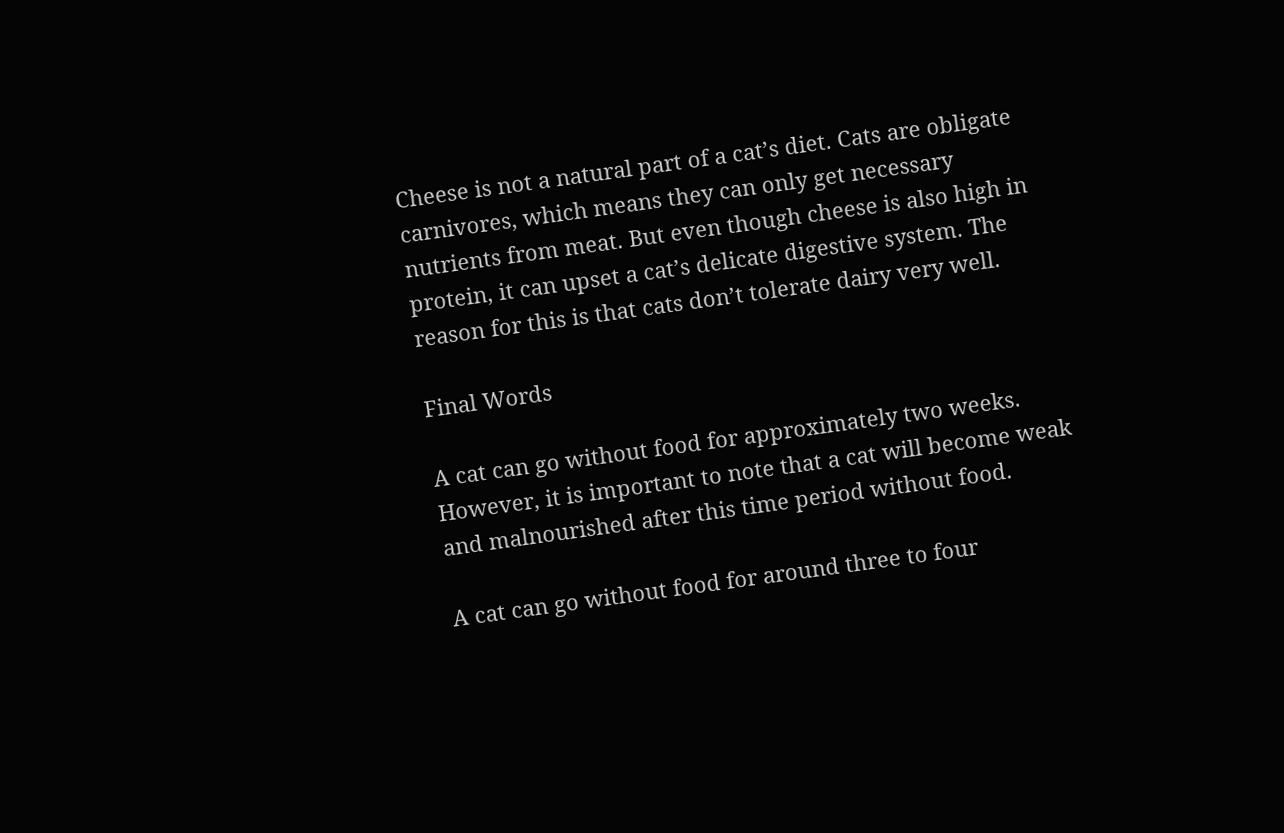Cheese is not a natural part of a cat’s diet. Cats are obligate carnivores, which means they can only get necessary nutrients from meat. But even though cheese is also high in protein, it can upset a cat’s delicate digestive system. The reason for this is that cats don’t tolerate dairy very well.

Final Words

A cat can go without food for approximately two weeks. However, it is important to note that a cat will become weak and malnourished after this time period without food.

A cat can go without food for around three to four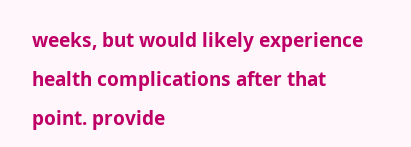weeks, but would likely experience health complications after that point. provide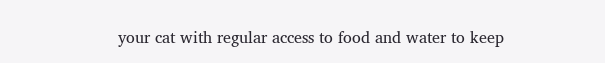your cat with regular access to food and water to keep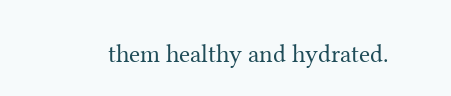them healthy and hydrated.